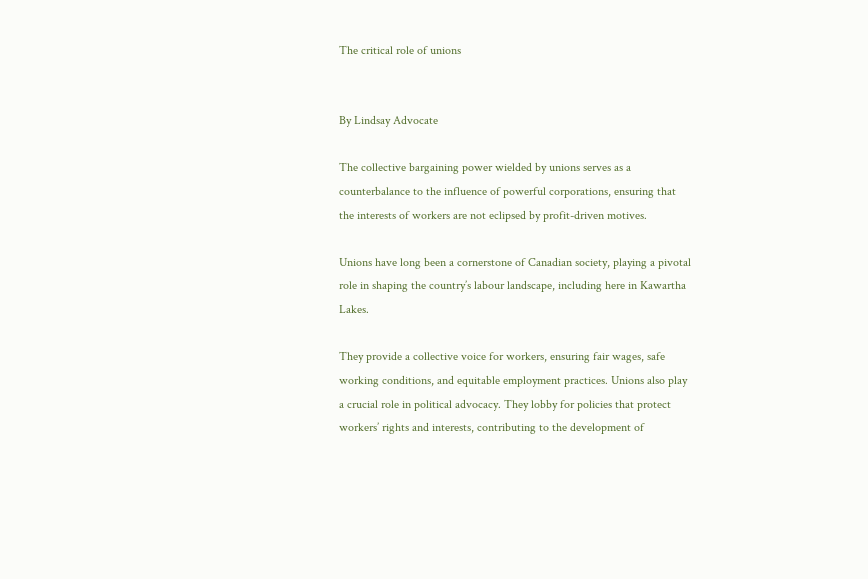The critical role of unions


By Lindsay Advocate

The collective bargaining power wielded by unions serves as a counterbalance to the influence of powerful corporations, ensuring that the interests of workers are not eclipsed by profit-driven motives.

Unions have long been a cornerstone of Canadian society, playing a pivotal role in shaping the country’s labour landscape, including here in Kawartha Lakes.

They provide a collective voice for workers, ensuring fair wages, safe working conditions, and equitable employment practices. Unions also play a crucial role in political advocacy. They lobby for policies that protect workers’ rights and interests, contributing to the development of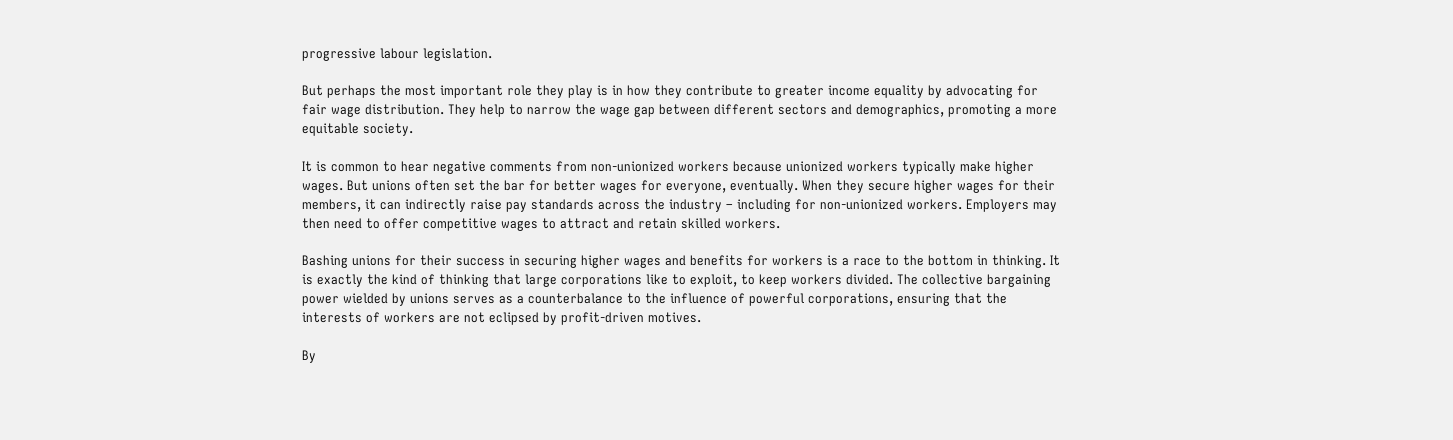progressive labour legislation.

But perhaps the most important role they play is in how they contribute to greater income equality by advocating for fair wage distribution. They help to narrow the wage gap between different sectors and demographics, promoting a more equitable society.

It is common to hear negative comments from non-unionized workers because unionized workers typically make higher wages. But unions often set the bar for better wages for everyone, eventually. When they secure higher wages for their members, it can indirectly raise pay standards across the industry – including for non-unionized workers. Employers may then need to offer competitive wages to attract and retain skilled workers.

Bashing unions for their success in securing higher wages and benefits for workers is a race to the bottom in thinking. It is exactly the kind of thinking that large corporations like to exploit, to keep workers divided. The collective bargaining power wielded by unions serves as a counterbalance to the influence of powerful corporations, ensuring that the interests of workers are not eclipsed by profit-driven motives.

By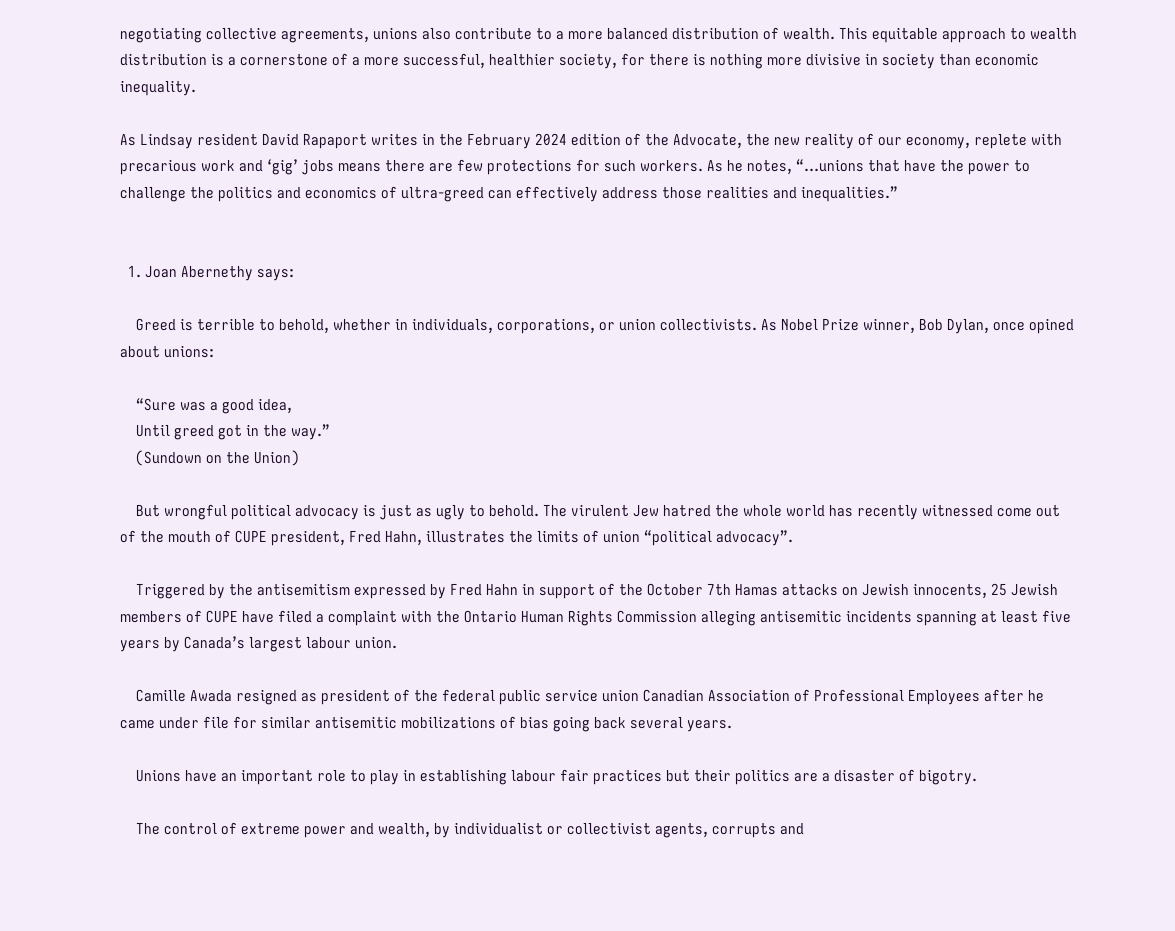negotiating collective agreements, unions also contribute to a more balanced distribution of wealth. This equitable approach to wealth distribution is a cornerstone of a more successful, healthier society, for there is nothing more divisive in society than economic inequality.

As Lindsay resident David Rapaport writes in the February 2024 edition of the Advocate, the new reality of our economy, replete with precarious work and ‘gig’ jobs means there are few protections for such workers. As he notes, “…unions that have the power to challenge the politics and economics of ultra-greed can effectively address those realities and inequalities.”


  1. Joan Abernethy says:

    Greed is terrible to behold, whether in individuals, corporations, or union collectivists. As Nobel Prize winner, Bob Dylan, once opined about unions:

    “Sure was a good idea,
    Until greed got in the way.”
    (Sundown on the Union)

    But wrongful political advocacy is just as ugly to behold. The virulent Jew hatred the whole world has recently witnessed come out of the mouth of CUPE president, Fred Hahn, illustrates the limits of union “political advocacy”.

    Triggered by the antisemitism expressed by Fred Hahn in support of the October 7th Hamas attacks on Jewish innocents, 25 Jewish members of CUPE have filed a complaint with the Ontario Human Rights Commission alleging antisemitic incidents spanning at least five years by Canada’s largest labour union.

    Camille Awada resigned as president of the federal public service union Canadian Association of Professional Employees after he came under file for similar antisemitic mobilizations of bias going back several years.

    Unions have an important role to play in establishing labour fair practices but their politics are a disaster of bigotry.

    The control of extreme power and wealth, by individualist or collectivist agents, corrupts and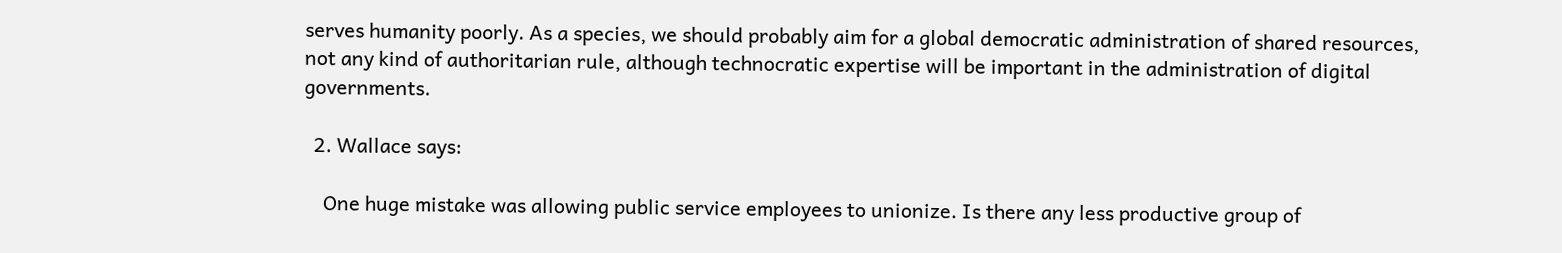serves humanity poorly. As a species, we should probably aim for a global democratic administration of shared resources, not any kind of authoritarian rule, although technocratic expertise will be important in the administration of digital governments.

  2. Wallace says:

    One huge mistake was allowing public service employees to unionize. Is there any less productive group of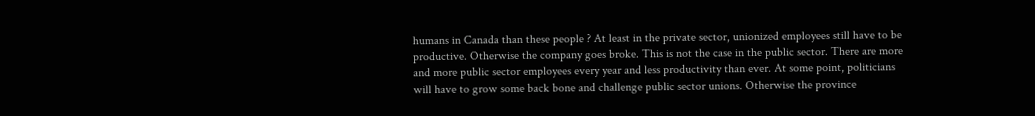humans in Canada than these people ? At least in the private sector, unionized employees still have to be productive. Otherwise the company goes broke. This is not the case in the public sector. There are more and more public sector employees every year and less productivity than ever. At some point, politicians will have to grow some back bone and challenge public sector unions. Otherwise the province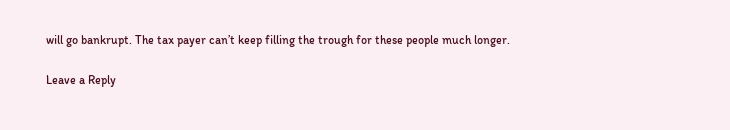will go bankrupt. The tax payer can’t keep filling the trough for these people much longer.

Leave a Reply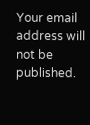Your email address will not be published.